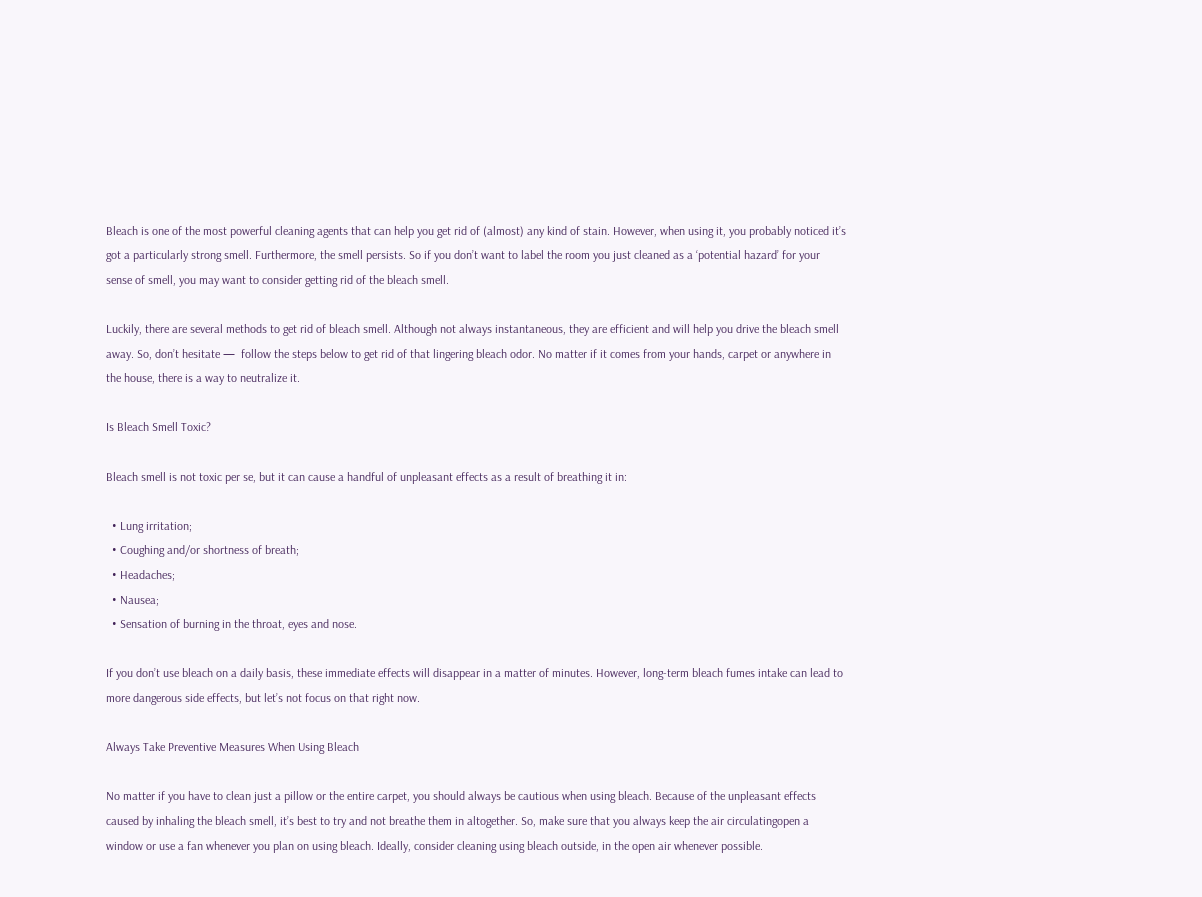Bleach is one of the most powerful cleaning agents that can help you get rid of (almost) any kind of stain. However, when using it, you probably noticed it’s got a particularly strong smell. Furthermore, the smell persists. So if you don’t want to label the room you just cleaned as a ‘potential hazard’ for your sense of smell, you may want to consider getting rid of the bleach smell.

Luckily, there are several methods to get rid of bleach smell. Although not always instantaneous, they are efficient and will help you drive the bleach smell away. So, don’t hesitate —  follow the steps below to get rid of that lingering bleach odor. No matter if it comes from your hands, carpet or anywhere in the house, there is a way to neutralize it.

Is Bleach Smell Toxic?

Bleach smell is not toxic per se, but it can cause a handful of unpleasant effects as a result of breathing it in:

  • Lung irritation;
  • Coughing and/or shortness of breath;
  • Headaches;
  • Nausea;
  • Sensation of burning in the throat, eyes and nose.

If you don’t use bleach on a daily basis, these immediate effects will disappear in a matter of minutes. However, long-term bleach fumes intake can lead to more dangerous side effects, but let’s not focus on that right now.

Always Take Preventive Measures When Using Bleach

No matter if you have to clean just a pillow or the entire carpet, you should always be cautious when using bleach. Because of the unpleasant effects caused by inhaling the bleach smell, it’s best to try and not breathe them in altogether. So, make sure that you always keep the air circulatingopen a window or use a fan whenever you plan on using bleach. Ideally, consider cleaning using bleach outside, in the open air whenever possible.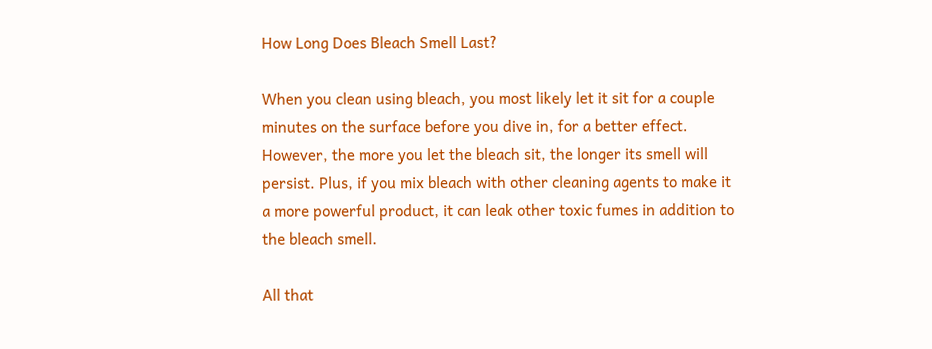How Long Does Bleach Smell Last?

When you clean using bleach, you most likely let it sit for a couple minutes on the surface before you dive in, for a better effect. However, the more you let the bleach sit, the longer its smell will persist. Plus, if you mix bleach with other cleaning agents to make it a more powerful product, it can leak other toxic fumes in addition to the bleach smell.

All that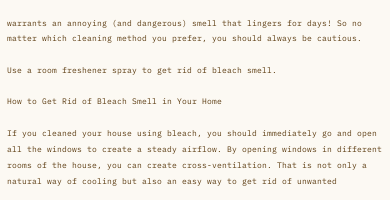warrants an annoying (and dangerous) smell that lingers for days! So no matter which cleaning method you prefer, you should always be cautious.

Use a room freshener spray to get rid of bleach smell.

How to Get Rid of Bleach Smell in Your Home

If you cleaned your house using bleach, you should immediately go and open all the windows to create a steady airflow. By opening windows in different rooms of the house, you can create cross-ventilation. That is not only a natural way of cooling but also an easy way to get rid of unwanted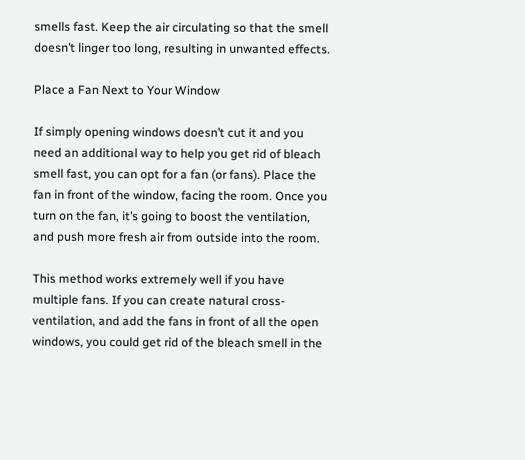smells fast. Keep the air circulating so that the smell doesn’t linger too long, resulting in unwanted effects.

Place a Fan Next to Your Window

If simply opening windows doesn’t cut it and you need an additional way to help you get rid of bleach smell fast, you can opt for a fan (or fans). Place the fan in front of the window, facing the room. Once you turn on the fan, it’s going to boost the ventilation, and push more fresh air from outside into the room.

This method works extremely well if you have multiple fans. If you can create natural cross-ventilation, and add the fans in front of all the open windows, you could get rid of the bleach smell in the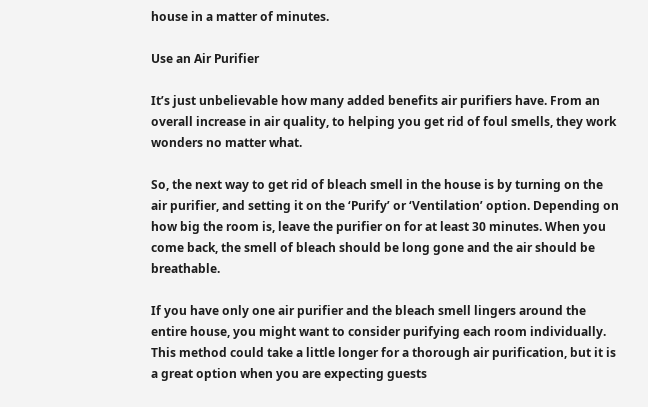house in a matter of minutes.

Use an Air Purifier

It’s just unbelievable how many added benefits air purifiers have. From an overall increase in air quality, to helping you get rid of foul smells, they work wonders no matter what.

So, the next way to get rid of bleach smell in the house is by turning on the air purifier, and setting it on the ‘Purify’ or ‘Ventilation’ option. Depending on how big the room is, leave the purifier on for at least 30 minutes. When you come back, the smell of bleach should be long gone and the air should be breathable.

If you have only one air purifier and the bleach smell lingers around the entire house, you might want to consider purifying each room individually. This method could take a little longer for a thorough air purification, but it is a great option when you are expecting guests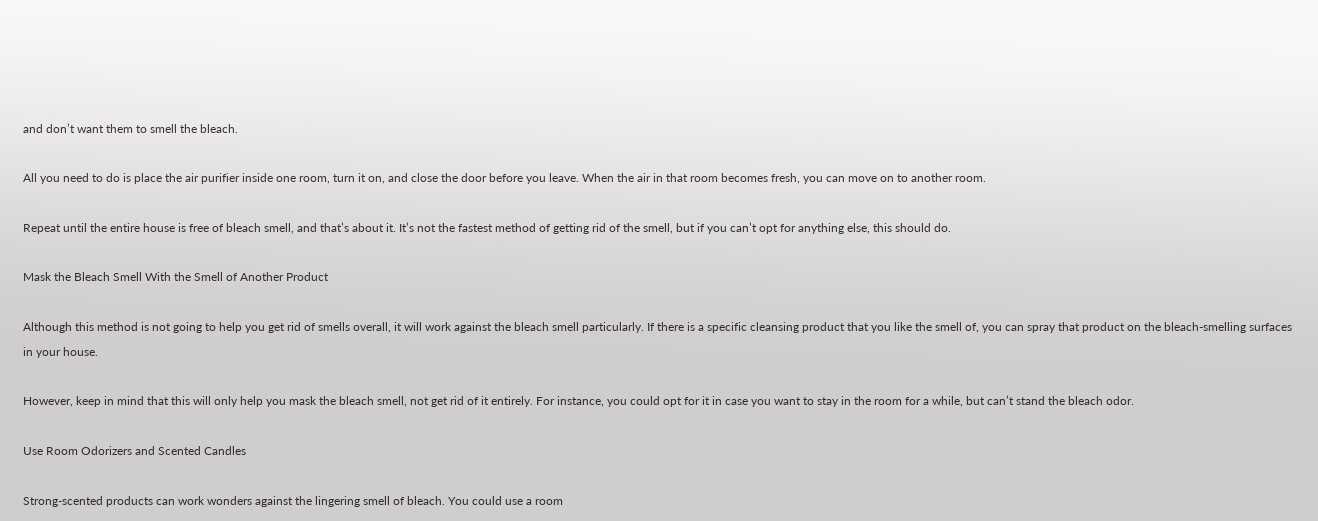and don’t want them to smell the bleach.

All you need to do is place the air purifier inside one room, turn it on, and close the door before you leave. When the air in that room becomes fresh, you can move on to another room.

Repeat until the entire house is free of bleach smell, and that’s about it. It’s not the fastest method of getting rid of the smell, but if you can’t opt for anything else, this should do.

Mask the Bleach Smell With the Smell of Another Product

Although this method is not going to help you get rid of smells overall, it will work against the bleach smell particularly. If there is a specific cleansing product that you like the smell of, you can spray that product on the bleach-smelling surfaces in your house.

However, keep in mind that this will only help you mask the bleach smell, not get rid of it entirely. For instance, you could opt for it in case you want to stay in the room for a while, but can’t stand the bleach odor.

Use Room Odorizers and Scented Candles

Strong-scented products can work wonders against the lingering smell of bleach. You could use a room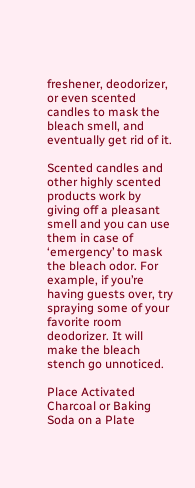freshener, deodorizer, or even scented candles to mask the bleach smell, and eventually get rid of it.

Scented candles and other highly scented products work by giving off a pleasant smell and you can use them in case of ‘emergency’ to mask the bleach odor. For example, if you’re having guests over, try spraying some of your favorite room deodorizer. It will make the bleach stench go unnoticed.

Place Activated Charcoal or Baking Soda on a Plate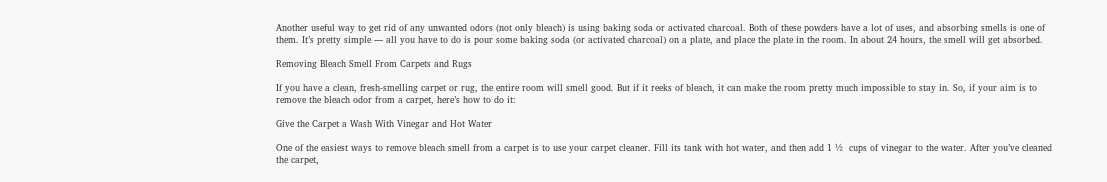Another useful way to get rid of any unwanted odors (not only bleach) is using baking soda or activated charcoal. Both of these powders have a lot of uses, and absorbing smells is one of them. It’s pretty simple — all you have to do is pour some baking soda (or activated charcoal) on a plate, and place the plate in the room. In about 24 hours, the smell will get absorbed.

Removing Bleach Smell From Carpets and Rugs

If you have a clean, fresh-smelling carpet or rug, the entire room will smell good. But if it reeks of bleach, it can make the room pretty much impossible to stay in. So, if your aim is to remove the bleach odor from a carpet, here’s how to do it:

Give the Carpet a Wash With Vinegar and Hot Water

One of the easiest ways to remove bleach smell from a carpet is to use your carpet cleaner. Fill its tank with hot water, and then add 1 ½  cups of vinegar to the water. After you’ve cleaned the carpet,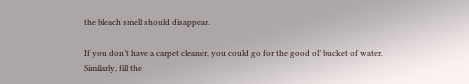the bleach smell should disappear.

If you don’t have a carpet cleaner, you could go for the good ol’ bucket of water. Similarly, fill the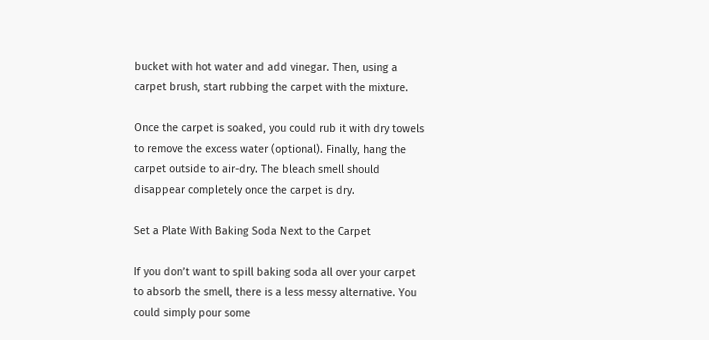bucket with hot water and add vinegar. Then, using a carpet brush, start rubbing the carpet with the mixture.

Once the carpet is soaked, you could rub it with dry towels to remove the excess water (optional). Finally, hang the carpet outside to air-dry. The bleach smell should disappear completely once the carpet is dry.

Set a Plate With Baking Soda Next to the Carpet

If you don’t want to spill baking soda all over your carpet to absorb the smell, there is a less messy alternative. You could simply pour some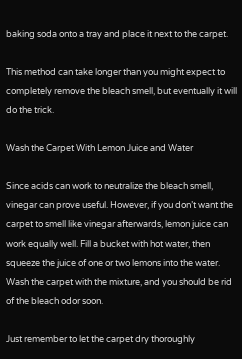baking soda onto a tray and place it next to the carpet.

This method can take longer than you might expect to completely remove the bleach smell, but eventually it will do the trick.

Wash the Carpet With Lemon Juice and Water

Since acids can work to neutralize the bleach smell, vinegar can prove useful. However, if you don’t want the carpet to smell like vinegar afterwards, lemon juice can work equally well. Fill a bucket with hot water, then squeeze the juice of one or two lemons into the water. Wash the carpet with the mixture, and you should be rid of the bleach odor soon.

Just remember to let the carpet dry thoroughly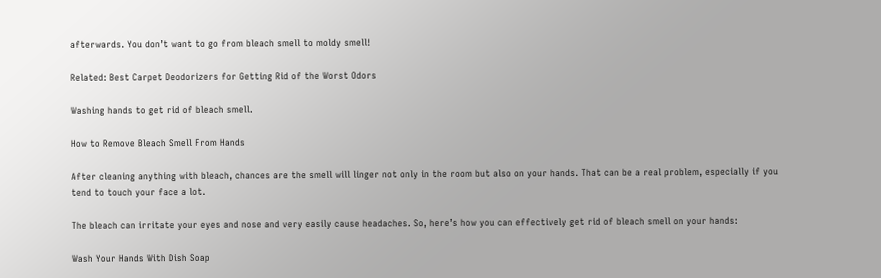afterwards. You don’t want to go from bleach smell to moldy smell!

Related: Best Carpet Deodorizers for Getting Rid of the Worst Odors

Washing hands to get rid of bleach smell.

How to Remove Bleach Smell From Hands

After cleaning anything with bleach, chances are the smell will linger not only in the room but also on your hands. That can be a real problem, especially if you tend to touch your face a lot.

The bleach can irritate your eyes and nose and very easily cause headaches. So, here’s how you can effectively get rid of bleach smell on your hands:

Wash Your Hands With Dish Soap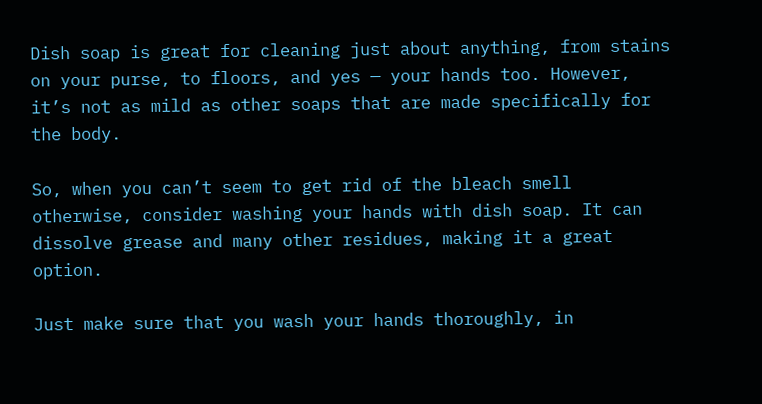Dish soap is great for cleaning just about anything, from stains on your purse, to floors, and yes — your hands too. However, it’s not as mild as other soaps that are made specifically for the body.

So, when you can’t seem to get rid of the bleach smell otherwise, consider washing your hands with dish soap. It can dissolve grease and many other residues, making it a great option.

Just make sure that you wash your hands thoroughly, in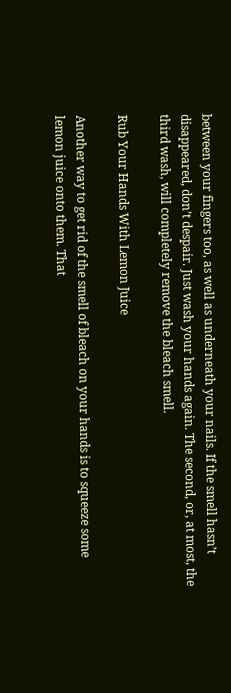between your fingers too, as well as underneath your nails. If the smell hasn’t disappeared, don’t despair. Just wash your hands again. The second, or, at most, the third wash, will completely remove the bleach smell.

Rub Your Hands With Lemon Juice

Another way to get rid of the smell of bleach on your hands is to squeeze some lemon juice onto them. That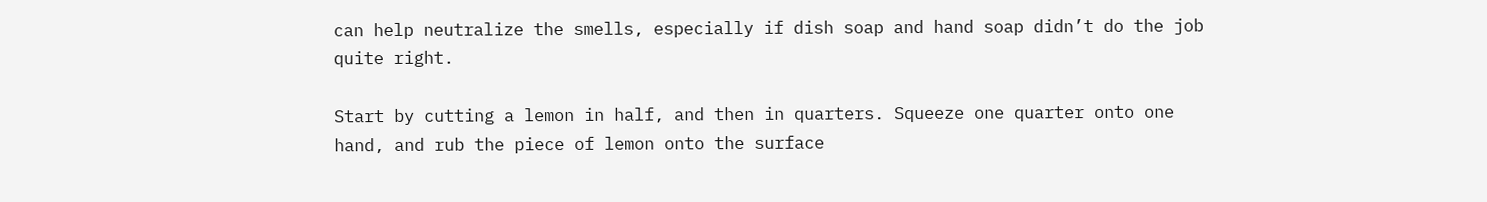can help neutralize the smells, especially if dish soap and hand soap didn’t do the job quite right.

Start by cutting a lemon in half, and then in quarters. Squeeze one quarter onto one hand, and rub the piece of lemon onto the surface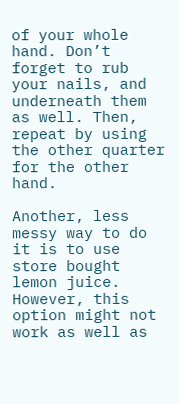of your whole hand. Don’t forget to rub your nails, and underneath them as well. Then, repeat by using the other quarter for the other hand.

Another, less messy way to do it is to use store bought lemon juice. However, this option might not work as well as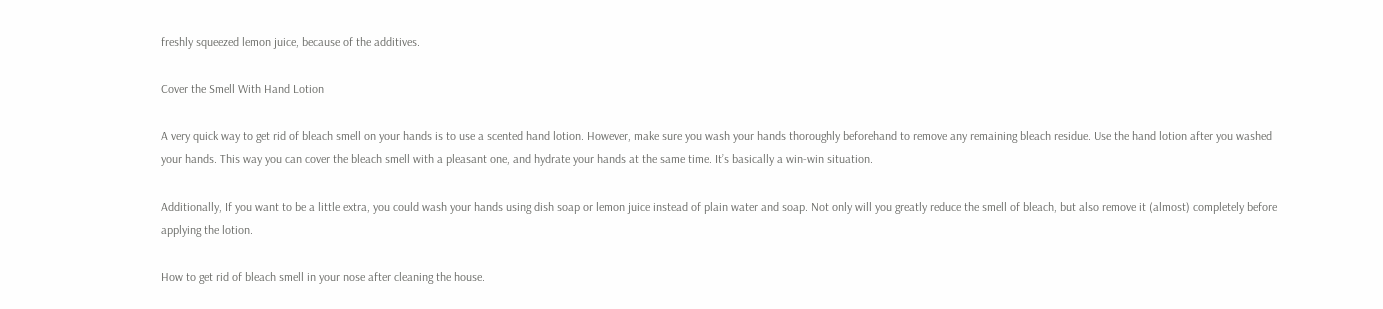freshly squeezed lemon juice, because of the additives.

Cover the Smell With Hand Lotion

A very quick way to get rid of bleach smell on your hands is to use a scented hand lotion. However, make sure you wash your hands thoroughly beforehand to remove any remaining bleach residue. Use the hand lotion after you washed your hands. This way you can cover the bleach smell with a pleasant one, and hydrate your hands at the same time. It’s basically a win-win situation.

Additionally, If you want to be a little extra, you could wash your hands using dish soap or lemon juice instead of plain water and soap. Not only will you greatly reduce the smell of bleach, but also remove it (almost) completely before applying the lotion.

How to get rid of bleach smell in your nose after cleaning the house.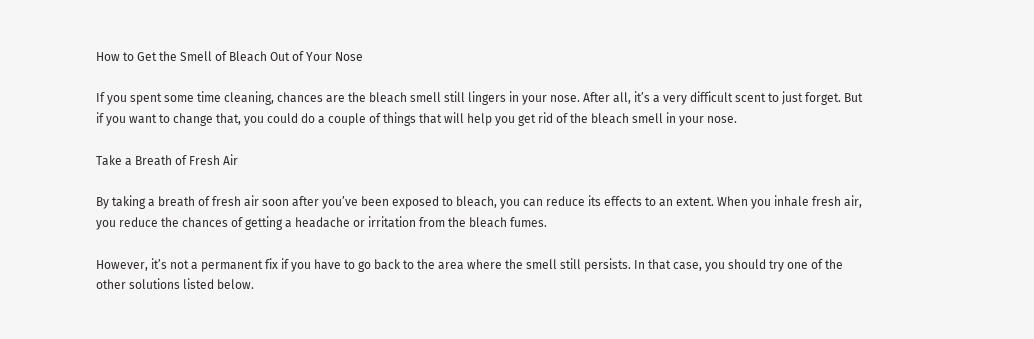How to Get the Smell of Bleach Out of Your Nose

If you spent some time cleaning, chances are the bleach smell still lingers in your nose. After all, it’s a very difficult scent to just forget. But if you want to change that, you could do a couple of things that will help you get rid of the bleach smell in your nose.

Take a Breath of Fresh Air

By taking a breath of fresh air soon after you’ve been exposed to bleach, you can reduce its effects to an extent. When you inhale fresh air, you reduce the chances of getting a headache or irritation from the bleach fumes.

However, it’s not a permanent fix if you have to go back to the area where the smell still persists. In that case, you should try one of the other solutions listed below.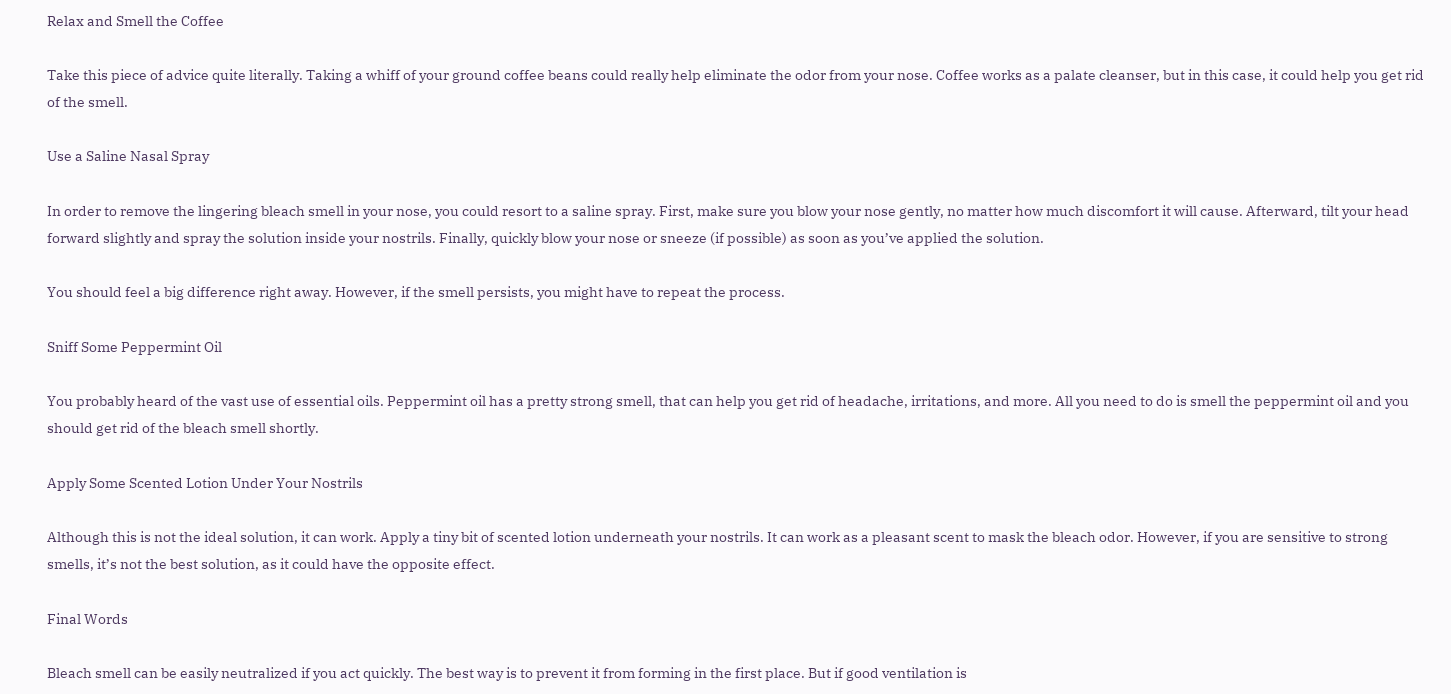Relax and Smell the Coffee

Take this piece of advice quite literally. Taking a whiff of your ground coffee beans could really help eliminate the odor from your nose. Coffee works as a palate cleanser, but in this case, it could help you get rid of the smell.

Use a Saline Nasal Spray

In order to remove the lingering bleach smell in your nose, you could resort to a saline spray. First, make sure you blow your nose gently, no matter how much discomfort it will cause. Afterward, tilt your head forward slightly and spray the solution inside your nostrils. Finally, quickly blow your nose or sneeze (if possible) as soon as you’ve applied the solution.

You should feel a big difference right away. However, if the smell persists, you might have to repeat the process.

Sniff Some Peppermint Oil

You probably heard of the vast use of essential oils. Peppermint oil has a pretty strong smell, that can help you get rid of headache, irritations, and more. All you need to do is smell the peppermint oil and you should get rid of the bleach smell shortly.

Apply Some Scented Lotion Under Your Nostrils

Although this is not the ideal solution, it can work. Apply a tiny bit of scented lotion underneath your nostrils. It can work as a pleasant scent to mask the bleach odor. However, if you are sensitive to strong smells, it’s not the best solution, as it could have the opposite effect.

Final Words

Bleach smell can be easily neutralized if you act quickly. The best way is to prevent it from forming in the first place. But if good ventilation is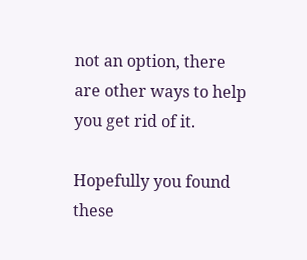not an option, there are other ways to help you get rid of it.

Hopefully you found these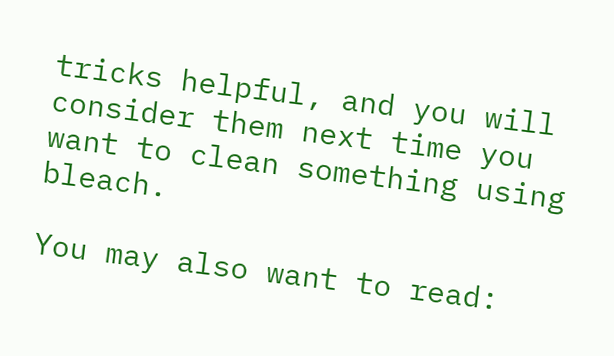tricks helpful, and you will consider them next time you want to clean something using bleach.

You may also want to read: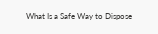What Is a Safe Way to Dispose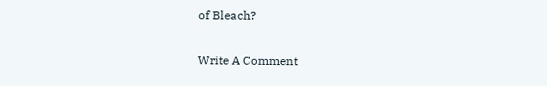of Bleach?

Write A Comment